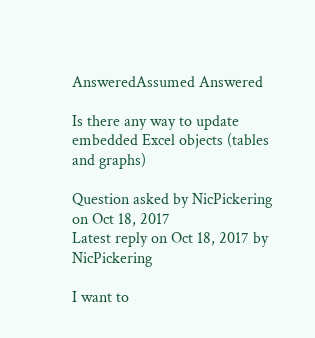AnsweredAssumed Answered

Is there any way to update embedded Excel objects (tables and graphs)

Question asked by NicPickering on Oct 18, 2017
Latest reply on Oct 18, 2017 by NicPickering

I want to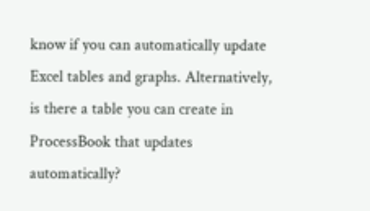know if you can automatically update Excel tables and graphs. Alternatively, is there a table you can create in ProcessBook that updates automatically?